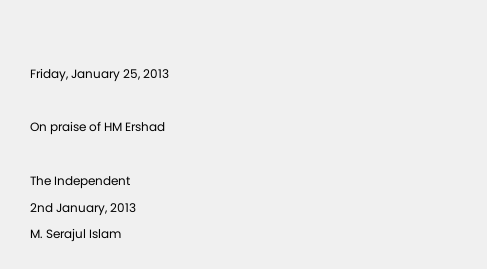Friday, January 25, 2013

On praise of HM Ershad

The Independent
2nd January, 2013
M. Serajul Islam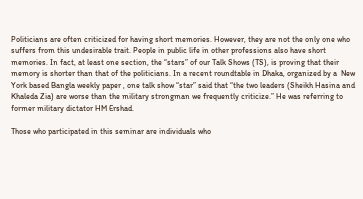Politicians are often criticized for having short memories. However, they are not the only one who suffers from this undesirable trait. People in public life in other professions also have short memories. In fact, at least one section, the “stars” of our Talk Shows (TS), is proving that their memory is shorter than that of the politicians. In a recent roundtable in Dhaka, organized by a  New York based Bangla weekly paper , one talk show “star” said that “the two leaders (Sheikh Hasina and Khaleda Zia) are worse than the military strongman we frequently criticize.” He was referring to former military dictator HM Ershad.

Those who participated in this seminar are individuals who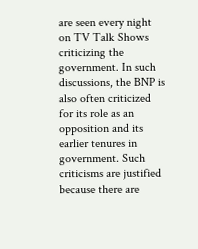are seen every night on TV Talk Shows criticizing the government. In such discussions, the BNP is also often criticized for its role as an opposition and its earlier tenures in government. Such criticisms are justified because there are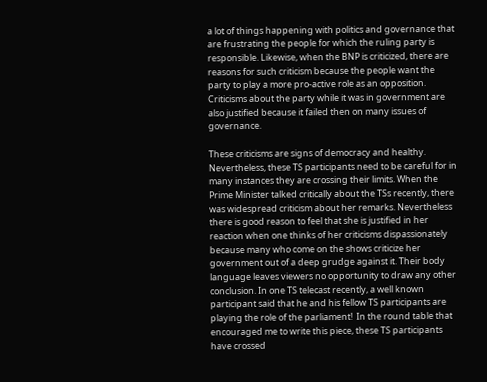a lot of things happening with politics and governance that are frustrating the people for which the ruling party is responsible. Likewise, when the BNP is criticized, there are reasons for such criticism because the people want the party to play a more pro-active role as an opposition.  Criticisms about the party while it was in government are also justified because it failed then on many issues of governance.

These criticisms are signs of democracy and healthy. Nevertheless, these TS participants need to be careful for in many instances they are crossing their limits. When the Prime Minister talked critically about the TSs recently, there was widespread criticism about her remarks. Nevertheless there is good reason to feel that she is justified in her reaction when one thinks of her criticisms dispassionately because many who come on the shows criticize her government out of a deep grudge against it. Their body language leaves viewers no opportunity to draw any other conclusion. In one TS telecast recently, a well known participant said that he and his fellow TS participants are playing the role of the parliament!  In the round table that encouraged me to write this piece, these TS participants have crossed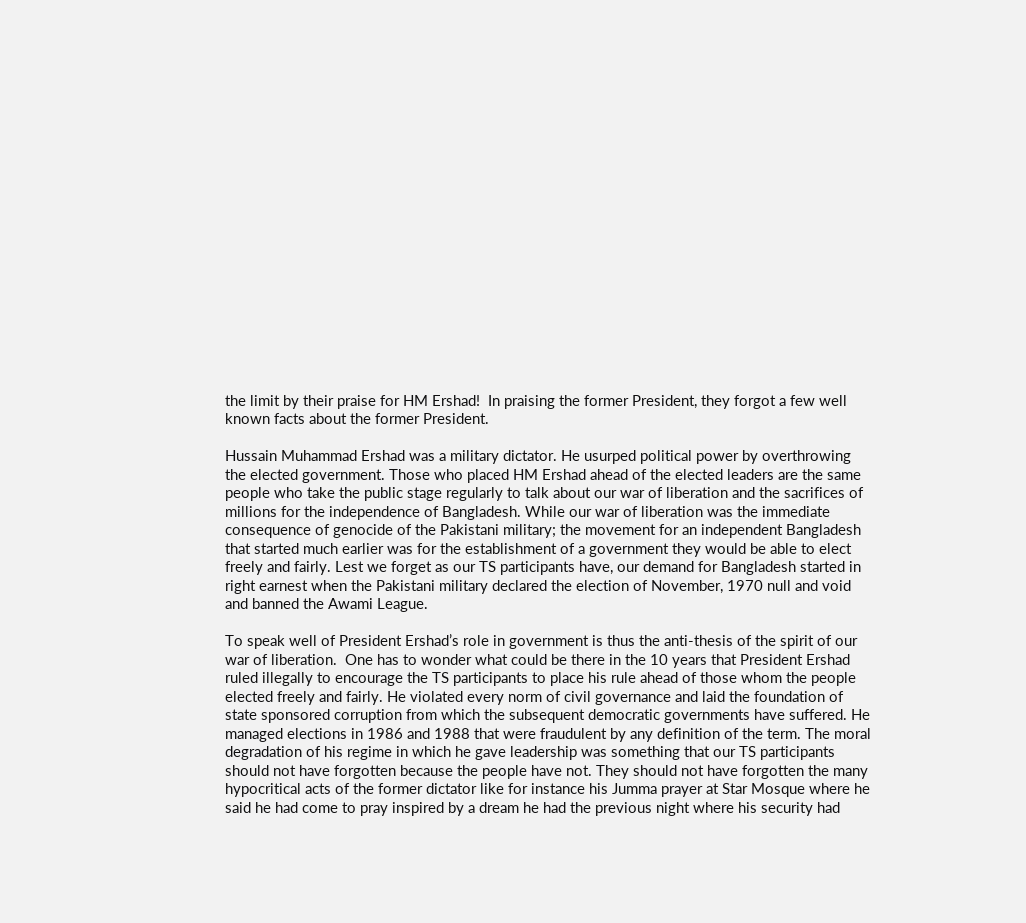the limit by their praise for HM Ershad!  In praising the former President, they forgot a few well known facts about the former President.

Hussain Muhammad Ershad was a military dictator. He usurped political power by overthrowing the elected government. Those who placed HM Ershad ahead of the elected leaders are the same people who take the public stage regularly to talk about our war of liberation and the sacrifices of millions for the independence of Bangladesh. While our war of liberation was the immediate consequence of genocide of the Pakistani military; the movement for an independent Bangladesh that started much earlier was for the establishment of a government they would be able to elect freely and fairly. Lest we forget as our TS participants have, our demand for Bangladesh started in right earnest when the Pakistani military declared the election of November, 1970 null and void and banned the Awami League.

To speak well of President Ershad’s role in government is thus the anti-thesis of the spirit of our war of liberation.  One has to wonder what could be there in the 10 years that President Ershad ruled illegally to encourage the TS participants to place his rule ahead of those whom the people elected freely and fairly. He violated every norm of civil governance and laid the foundation of state sponsored corruption from which the subsequent democratic governments have suffered. He managed elections in 1986 and 1988 that were fraudulent by any definition of the term. The moral degradation of his regime in which he gave leadership was something that our TS participants should not have forgotten because the people have not. They should not have forgotten the many hypocritical acts of the former dictator like for instance his Jumma prayer at Star Mosque where he said he had come to pray inspired by a dream he had the previous night where his security had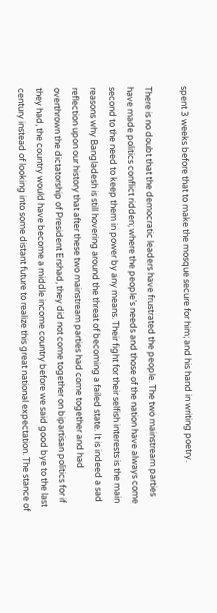spent 3 weeks before that to make the mosque secure for him; and his hand in writing poetry.

There is no doubt that the democratic leaders have frustrated the people. The two mainstream parties have made politics conflict ridden; where the people’s needs and those of the nation have always come second to the need to keep them in power by any means. Their fight for their selfish interests is the main reasons why Bangladesh is still hovering around the threat of becoming a failed state. It is indeed a sad reflection upon our history that after these two mainstream parties had come together and had overthrown the dictatorship of President Ershad, they did not come together on bipartisan politics for if they had, the country would have become a middle income country before we said good bye to the last century instead of looking into some distant future to realize this great national expectation. The stance of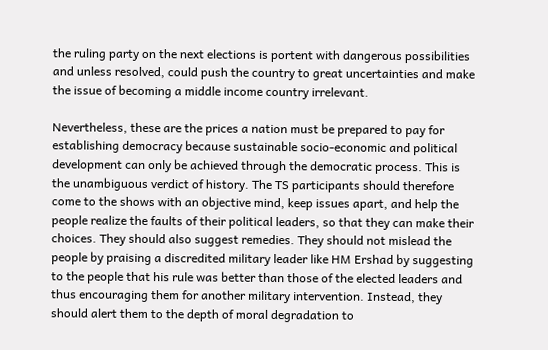the ruling party on the next elections is portent with dangerous possibilities and unless resolved, could push the country to great uncertainties and make the issue of becoming a middle income country irrelevant.

Nevertheless, these are the prices a nation must be prepared to pay for establishing democracy because sustainable socio-economic and political development can only be achieved through the democratic process. This is the unambiguous verdict of history. The TS participants should therefore come to the shows with an objective mind, keep issues apart, and help the people realize the faults of their political leaders, so that they can make their choices. They should also suggest remedies. They should not mislead the people by praising a discredited military leader like HM Ershad by suggesting to the people that his rule was better than those of the elected leaders and thus encouraging them for another military intervention. Instead, they should alert them to the depth of moral degradation to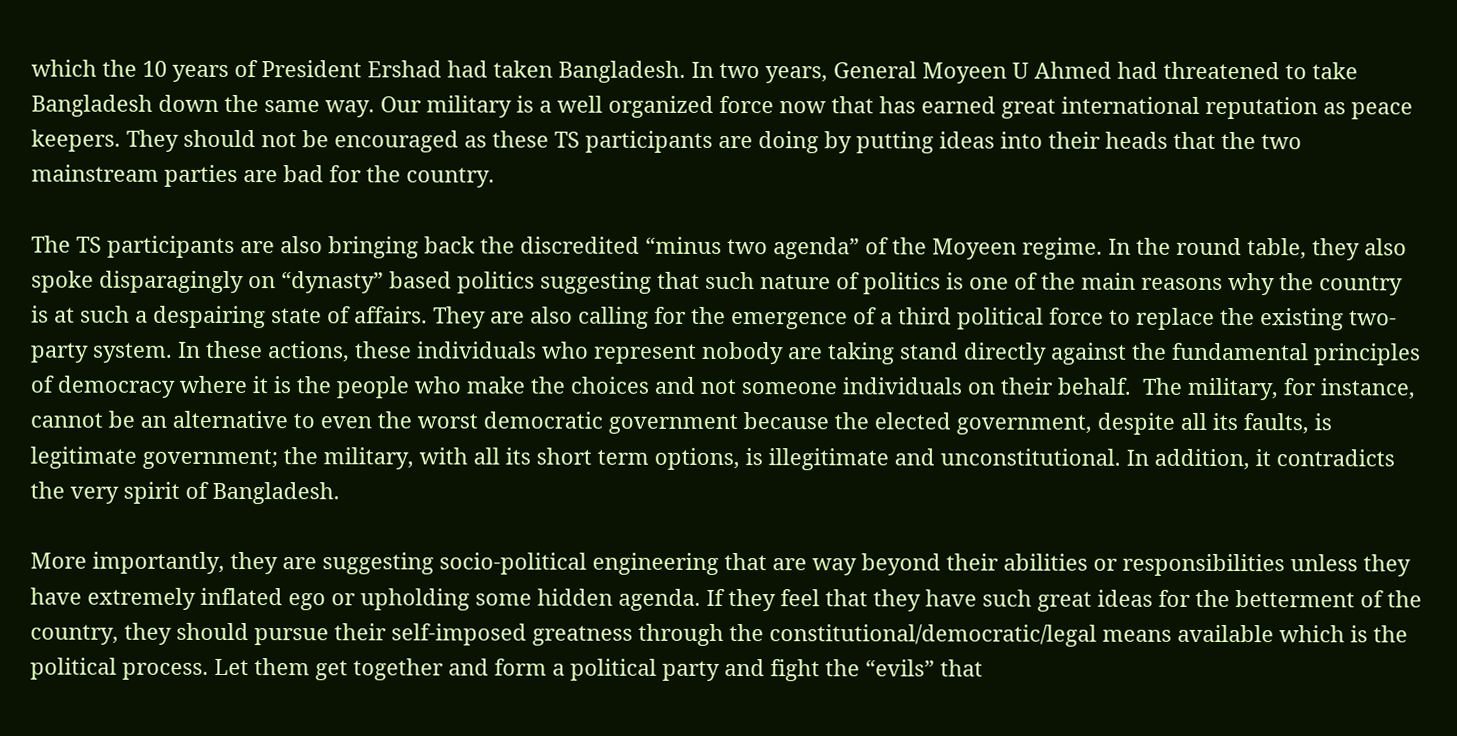which the 10 years of President Ershad had taken Bangladesh. In two years, General Moyeen U Ahmed had threatened to take Bangladesh down the same way. Our military is a well organized force now that has earned great international reputation as peace keepers. They should not be encouraged as these TS participants are doing by putting ideas into their heads that the two mainstream parties are bad for the country.

The TS participants are also bringing back the discredited “minus two agenda” of the Moyeen regime. In the round table, they also spoke disparagingly on “dynasty” based politics suggesting that such nature of politics is one of the main reasons why the country is at such a despairing state of affairs. They are also calling for the emergence of a third political force to replace the existing two-party system. In these actions, these individuals who represent nobody are taking stand directly against the fundamental principles of democracy where it is the people who make the choices and not someone individuals on their behalf.  The military, for instance, cannot be an alternative to even the worst democratic government because the elected government, despite all its faults, is legitimate government; the military, with all its short term options, is illegitimate and unconstitutional. In addition, it contradicts the very spirit of Bangladesh.

More importantly, they are suggesting socio-political engineering that are way beyond their abilities or responsibilities unless they have extremely inflated ego or upholding some hidden agenda. If they feel that they have such great ideas for the betterment of the country, they should pursue their self-imposed greatness through the constitutional/democratic/legal means available which is the political process. Let them get together and form a political party and fight the “evils” that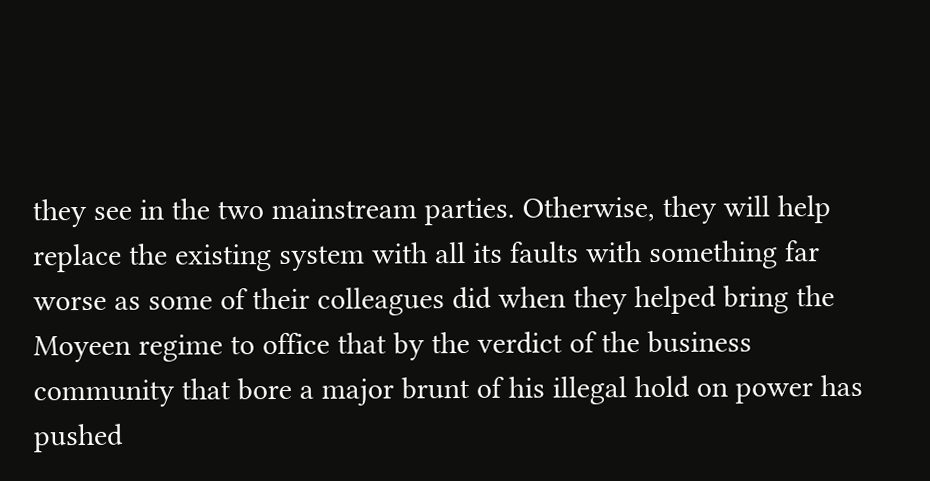they see in the two mainstream parties. Otherwise, they will help replace the existing system with all its faults with something far worse as some of their colleagues did when they helped bring the Moyeen regime to office that by the verdict of the business community that bore a major brunt of his illegal hold on power has pushed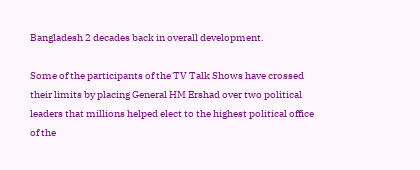Bangladesh 2 decades back in overall development.

Some of the participants of the TV Talk Shows have crossed their limits by placing General HM Ershad over two political leaders that millions helped elect to the highest political office of the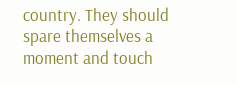country. They should spare themselves a moment and touch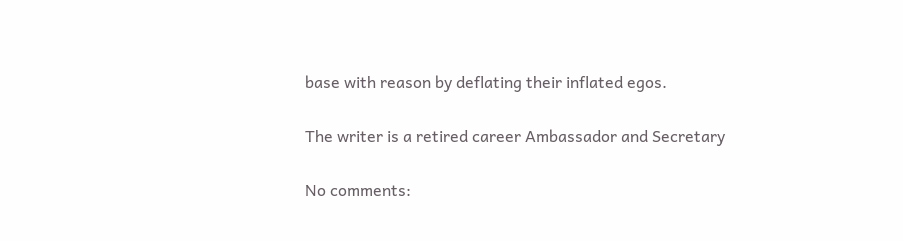base with reason by deflating their inflated egos.

The writer is a retired career Ambassador and Secretary

No comments: